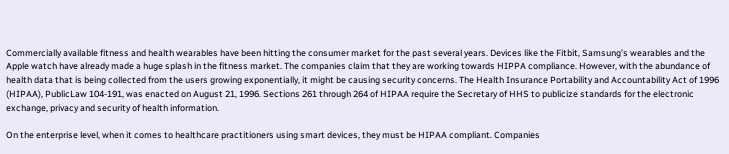Commercially available fitness and health wearables have been hitting the consumer market for the past several years. Devices like the Fitbit, Samsung’s wearables and the Apple watch have already made a huge splash in the fitness market. The companies claim that they are working towards HIPPA compliance. However, with the abundance of health data that is being collected from the users growing exponentially, it might be causing security concerns. The Health Insurance Portability and Accountability Act of 1996 (HIPAA), PublicLaw 104-191, was enacted on August 21, 1996. Sections 261 through 264 of HIPAA require the Secretary of HHS to publicize standards for the electronic exchange, privacy and security of health information.

On the enterprise level, when it comes to healthcare practitioners using smart devices, they must be HIPAA compliant. Companies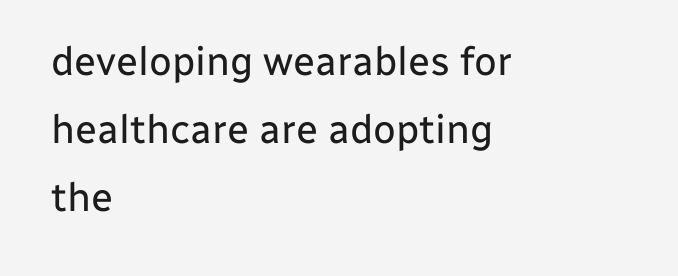developing wearables for healthcare are adopting the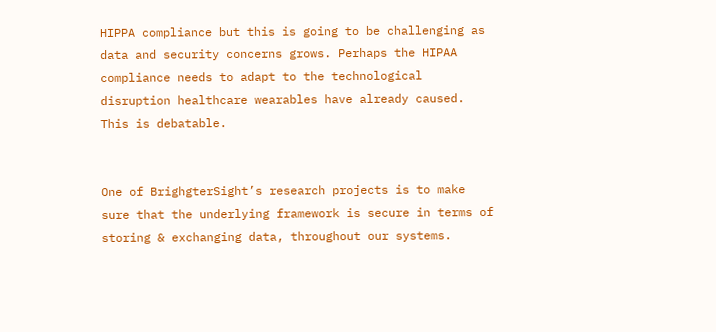HIPPA compliance but this is going to be challenging as data and security concerns grows. Perhaps the HIPAA compliance needs to adapt to the technological disruption healthcare wearables have already caused. This is debatable.


One of BrighgterSight’s research projects is to make sure that the underlying framework is secure in terms of storing & exchanging data, throughout our systems.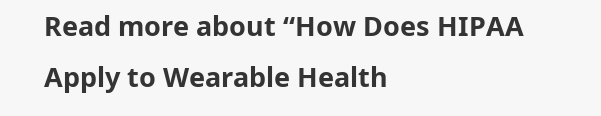Read more about “How Does HIPAA Apply to Wearable Health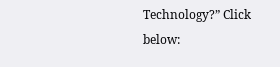Technology?” Click below: